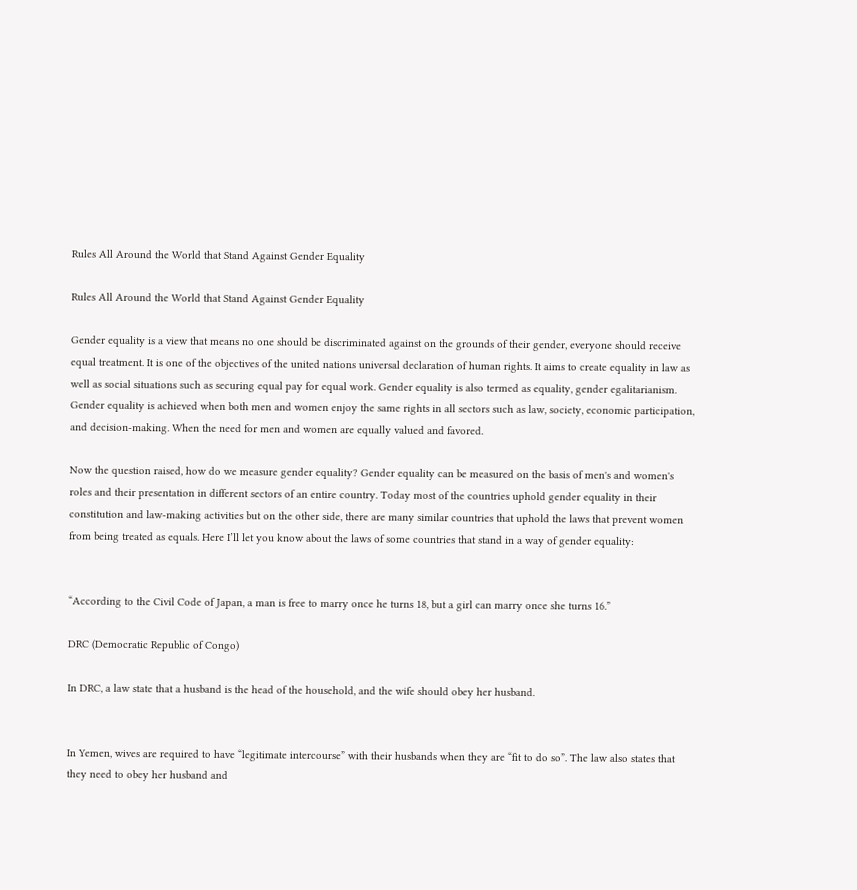Rules All Around the World that Stand Against Gender Equality

Rules All Around the World that Stand Against Gender Equality

Gender equality is a view that means no one should be discriminated against on the grounds of their gender, everyone should receive equal treatment. It is one of the objectives of the united nations universal declaration of human rights. It aims to create equality in law as well as social situations such as securing equal pay for equal work. Gender equality is also termed as equality, gender egalitarianism. Gender equality is achieved when both men and women enjoy the same rights in all sectors such as law, society, economic participation, and decision-making. When the need for men and women are equally valued and favored.

Now the question raised, how do we measure gender equality? Gender equality can be measured on the basis of men's and women's roles and their presentation in different sectors of an entire country. Today most of the countries uphold gender equality in their constitution and law-making activities but on the other side, there are many similar countries that uphold the laws that prevent women from being treated as equals. Here I’ll let you know about the laws of some countries that stand in a way of gender equality:


“According to the Civil Code of Japan, a man is free to marry once he turns 18, but a girl can marry once she turns 16.”

DRC (Democratic Republic of Congo)

In DRC, a law state that a husband is the head of the household, and the wife should obey her husband.


In Yemen, wives are required to have “legitimate intercourse” with their husbands when they are “fit to do so”. The law also states that they need to obey her husband and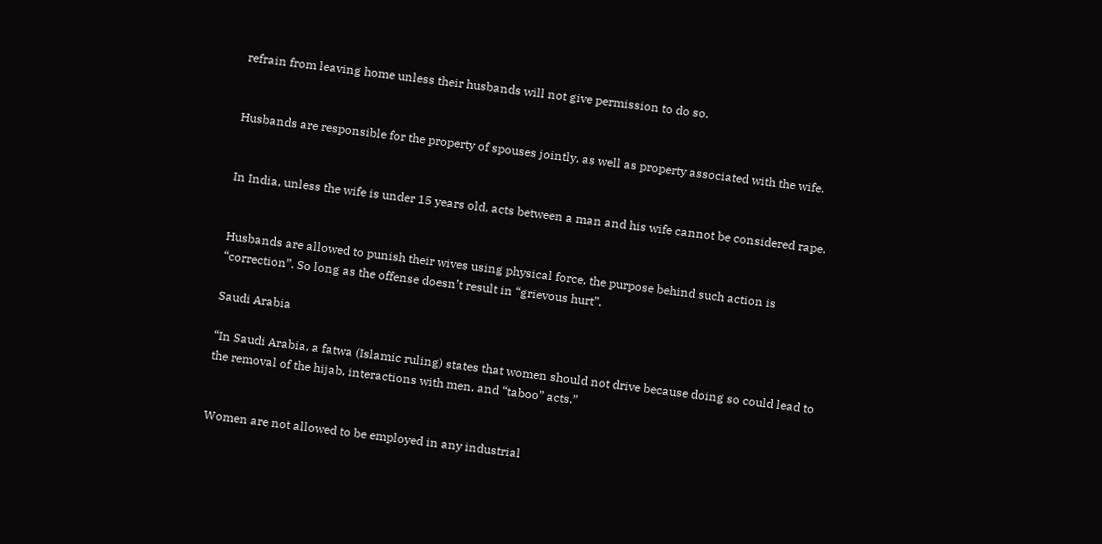refrain from leaving home unless their husbands will not give permission to do so.


Husbands are responsible for the property of spouses jointly, as well as property associated with the wife.


In India, unless the wife is under 15 years old, acts between a man and his wife cannot be considered rape.


Husbands are allowed to punish their wives using physical force, the purpose behind such action is “correction”. So long as the offense doesn’t result in “grievous hurt”.

Saudi Arabia

“In Saudi Arabia, a fatwa (Islamic ruling) states that women should not drive because doing so could lead to the removal of the hijab, interactions with men, and “taboo” acts.”


Women are not allowed to be employed in any industrial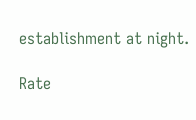establishment at night.

Rate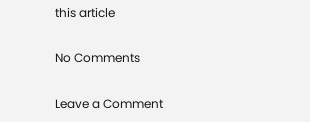this article

No Comments

Leave a Comment